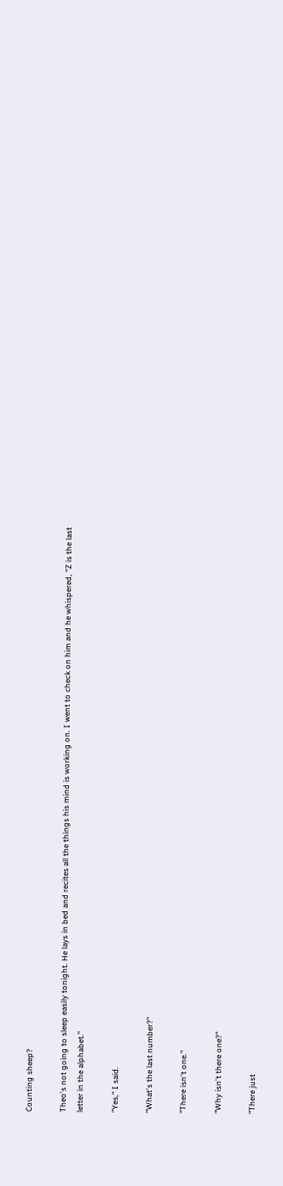Counting sheep?

Theo's not going to sleep easily tonight. He lays in bed and recites all the things his mind is working on. I went to check on him and he whispered, "Z is the last letter in the alphabet."

"Yes," I said.

"What's the last number?"

"There isn't one."

"Why isn't there one?"

"There just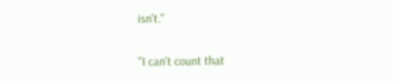isn't."

"I can't count that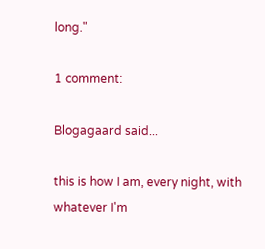long."

1 comment:

Blogagaard said...

this is how I am, every night, with whatever I'm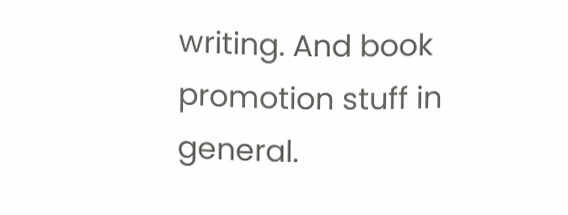writing. And book promotion stuff in general.